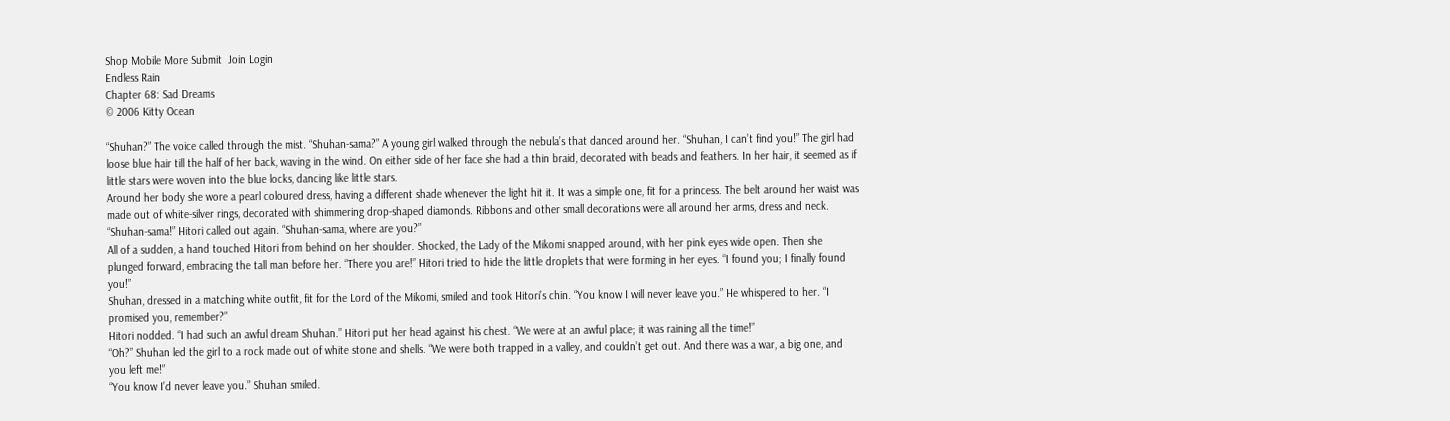Shop Mobile More Submit  Join Login
Endless Rain
Chapter 68: Sad Dreams
© 2006 Kitty Ocean

“Shuhan?” The voice called through the mist. “Shuhan-sama?” A young girl walked through the nebula’s that danced around her. “Shuhan, I can’t find you!” The girl had loose blue hair till the half of her back, waving in the wind. On either side of her face she had a thin braid, decorated with beads and feathers. In her hair, it seemed as if little stars were woven into the blue locks, dancing like little stars.
Around her body she wore a pearl coloured dress, having a different shade whenever the light hit it. It was a simple one, fit for a princess. The belt around her waist was made out of white-silver rings, decorated with shimmering drop-shaped diamonds. Ribbons and other small decorations were all around her arms, dress and neck.
“Shuhan-sama!” Hitori called out again. “Shuhan-sama, where are you?”
All of a sudden, a hand touched Hitori from behind on her shoulder. Shocked, the Lady of the Mikomi snapped around, with her pink eyes wide open. Then she plunged forward, embracing the tall man before her. “There you are!” Hitori tried to hide the little droplets that were forming in her eyes. “I found you; I finally found you!”
Shuhan, dressed in a matching white outfit, fit for the Lord of the Mikomi, smiled and took Hitori’s chin. “You know I will never leave you.” He whispered to her. “I promised you, remember?”
Hitori nodded. “I had such an awful dream Shuhan.” Hitori put her head against his chest. “We were at an awful place; it was raining all the time!”
“Oh?” Shuhan led the girl to a rock made out of white stone and shells. “We were both trapped in a valley, and couldn’t get out. And there was a war, a big one, and you left me!”
“You know I’d never leave you.” Shuhan smiled.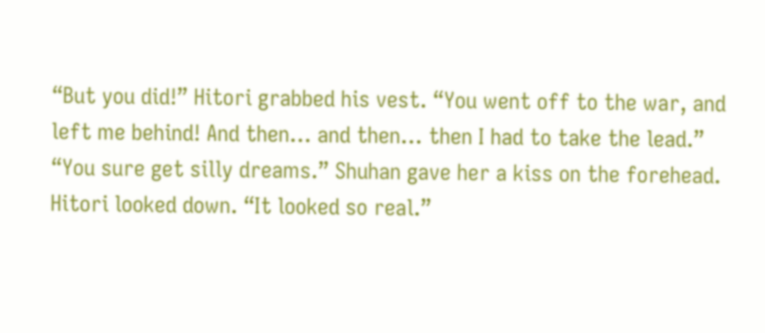“But you did!” Hitori grabbed his vest. “You went off to the war, and left me behind! And then… and then… then I had to take the lead.”
“You sure get silly dreams.” Shuhan gave her a kiss on the forehead.
Hitori looked down. “It looked so real.”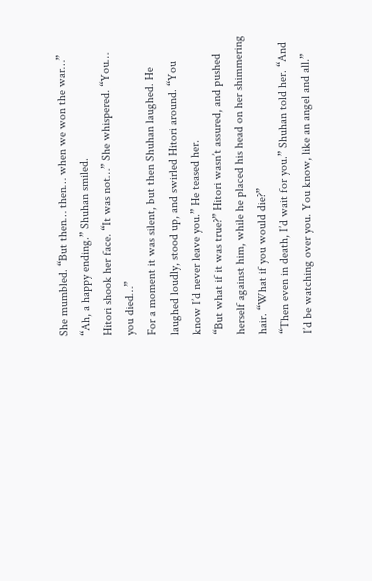She mumbled. “But then… then… when we won the war…”
“Ah, a happy ending.” Shuhan smiled.
Hitori shook her face. “It was not…” She whispered. “You… you died…”
For a moment it was silent, but then Shuhan laughed. He laughed loudly, stood up, and swirled Hitori around. “You know I’d never leave you.” He teased her.
“But what if it was true?” Hitori wasn’t assured, and pushed herself against him, while he placed his head on her shimmering hair. “What if you would die?”
“Then even in death, I’d wait for you.” Shuhan told her. “And I’d be watching over you. You know, like an angel and all.”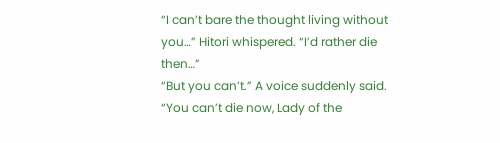“I can’t bare the thought living without you…” Hitori whispered. “I’d rather die then…”
“But you can’t.” A voice suddenly said. “You can’t die now, Lady of the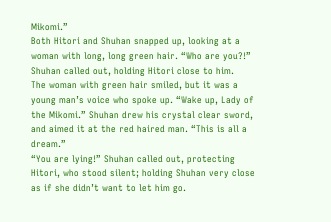Mikomi.”
Both Hitori and Shuhan snapped up, looking at a woman with long, long green hair. “Who are you?!” Shuhan called out, holding Hitori close to him.
The woman with green hair smiled, but it was a young man’s voice who spoke up. “Wake up, Lady of the Mikomi.” Shuhan drew his crystal clear sword, and aimed it at the red haired man. “This is all a dream.”
“You are lying!” Shuhan called out, protecting Hitori, who stood silent; holding Shuhan very close as if she didn’t want to let him go.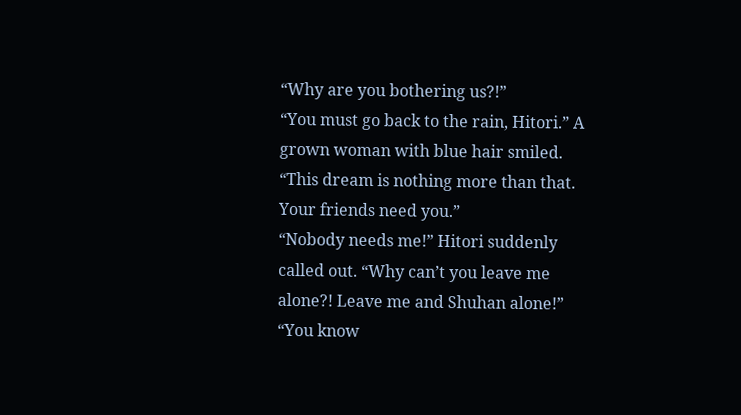“Why are you bothering us?!”
“You must go back to the rain, Hitori.” A grown woman with blue hair smiled. “This dream is nothing more than that. Your friends need you.”
“Nobody needs me!” Hitori suddenly called out. “Why can’t you leave me alone?! Leave me and Shuhan alone!”
“You know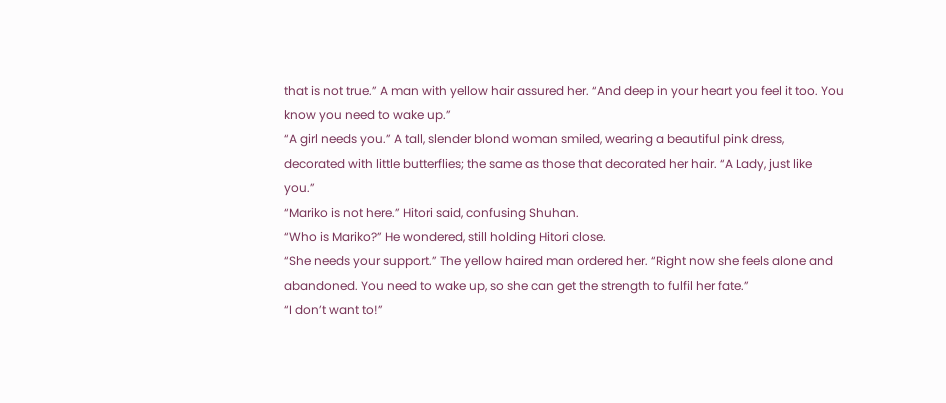that is not true.” A man with yellow hair assured her. “And deep in your heart you feel it too. You know you need to wake up.”
“A girl needs you.” A tall, slender blond woman smiled, wearing a beautiful pink dress, decorated with little butterflies; the same as those that decorated her hair. “A Lady, just like you.”
“Mariko is not here.” Hitori said, confusing Shuhan.
“Who is Mariko?” He wondered, still holding Hitori close.
“She needs your support.” The yellow haired man ordered her. “Right now she feels alone and abandoned. You need to wake up, so she can get the strength to fulfil her fate.”
“I don’t want to!”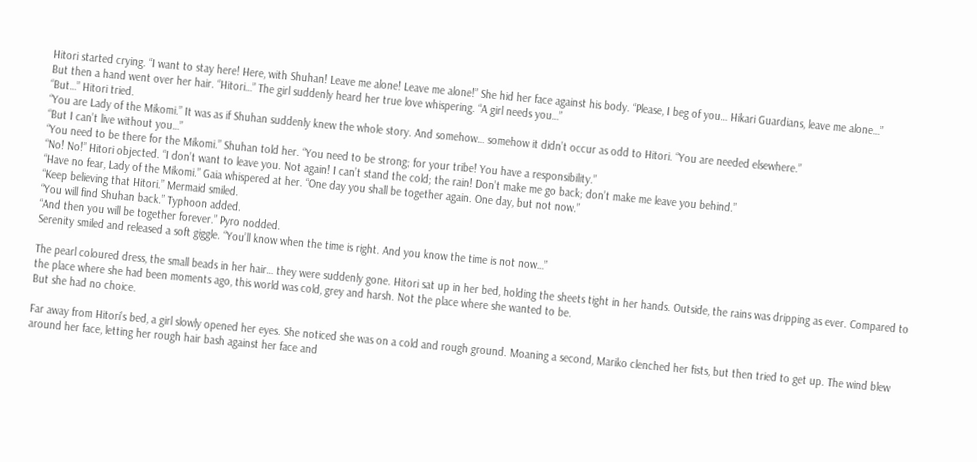Hitori started crying. “I want to stay here! Here, with Shuhan! Leave me alone! Leave me alone!” She hid her face against his body. “Please, I beg of you… Hikari Guardians, leave me alone…”
But then a hand went over her hair. “Hitori…” The girl suddenly heard her true love whispering. “A girl needs you…”
“But…” Hitori tried.
“You are Lady of the Mikomi.” It was as if Shuhan suddenly knew the whole story. And somehow… somehow it didn’t occur as odd to Hitori. “You are needed elsewhere.”
“But I can’t live without you…”
“You need to be there for the Mikomi.” Shuhan told her. “You need to be strong; for your tribe! You have a responsibility.”
“No! No!” Hitori objected. “I don’t want to leave you. Not again! I can’t stand the cold; the rain! Don’t make me go back; don’t make me leave you behind.”
“Have no fear, Lady of the Mikomi.” Gaia whispered at her. “One day you shall be together again. One day, but not now.”
“Keep believing that Hitori.” Mermaid smiled.
“You will find Shuhan back.” Typhoon added.
“And then you will be together forever.” Pyro nodded.
Serenity smiled and released a soft giggle. “You’ll know when the time is right. And you know the time is not now…”

The pearl coloured dress, the small beads in her hair… they were suddenly gone. Hitori sat up in her bed, holding the sheets tight in her hands. Outside, the rains was dripping as ever. Compared to the place where she had been moments ago, this world was cold, grey and harsh. Not the place where she wanted to be.
But she had no choice.

Far away from Hitori’s bed, a girl slowly opened her eyes. She noticed she was on a cold and rough ground. Moaning a second, Mariko clenched her fists, but then tried to get up. The wind blew around her face, letting her rough hair bash against her face and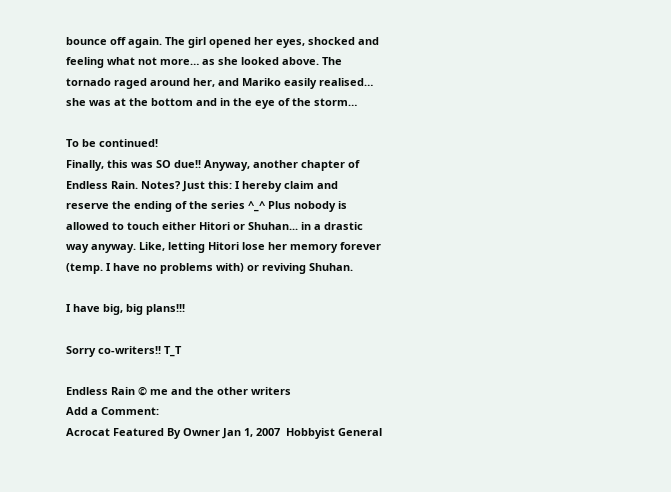bounce off again. The girl opened her eyes, shocked and feeling what not more… as she looked above. The tornado raged around her, and Mariko easily realised… she was at the bottom and in the eye of the storm…

To be continued!
Finally, this was SO due!! Anyway, another chapter of Endless Rain. Notes? Just this: I hereby claim and reserve the ending of the series ^_^ Plus nobody is allowed to touch either Hitori or Shuhan... in a drastic way anyway. Like, letting Hitori lose her memory forever (temp. I have no problems with) or reviving Shuhan.

I have big, big plans!!!

Sorry co-writers!! T_T

Endless Rain © me and the other writers
Add a Comment:
Acrocat Featured By Owner Jan 1, 2007  Hobbyist General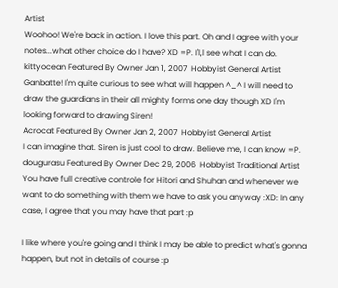Artist
Woohoo! We're back in action. I love this part. Oh and I agree with your notes...what other choice do I have? XD =P. I'l,l see what I can do.
kittyocean Featured By Owner Jan 1, 2007  Hobbyist General Artist
Ganbatte! I'm quite curious to see what will happen ^_^ I will need to draw the guardians in their all mighty forms one day though XD I'm looking forward to drawing Siren!
Acrocat Featured By Owner Jan 2, 2007  Hobbyist General Artist
I can imagine that. Siren is just cool to draw. Believe me, I can know =P.
dougurasu Featured By Owner Dec 29, 2006  Hobbyist Traditional Artist
You have full creative controle for Hitori and Shuhan and whenever we want to do something with them we have to ask you anyway :XD: In any case, I agree that you may have that part :p

I like where you're going and I think I may be able to predict what's gonna happen, but not in details of course :p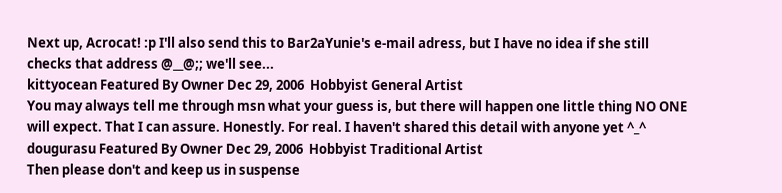Next up, Acrocat! :p I'll also send this to Bar2aYunie's e-mail adress, but I have no idea if she still checks that address @__@;; we'll see...
kittyocean Featured By Owner Dec 29, 2006  Hobbyist General Artist
You may always tell me through msn what your guess is, but there will happen one little thing NO ONE will expect. That I can assure. Honestly. For real. I haven't shared this detail with anyone yet ^_^
dougurasu Featured By Owner Dec 29, 2006  Hobbyist Traditional Artist
Then please don't and keep us in suspense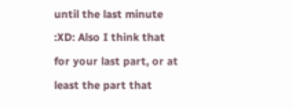until the last minute :XD: Also I think that for your last part, or at least the part that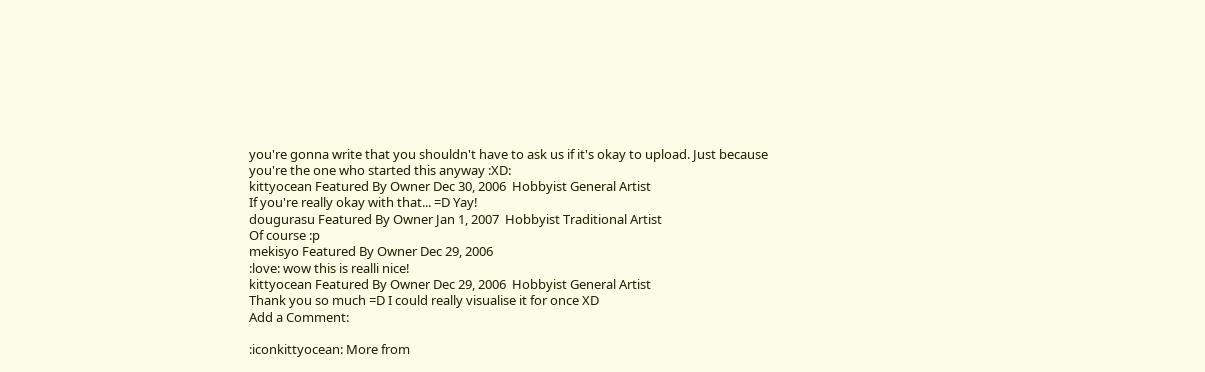you're gonna write that you shouldn't have to ask us if it's okay to upload. Just because you're the one who started this anyway :XD:
kittyocean Featured By Owner Dec 30, 2006  Hobbyist General Artist
If you're really okay with that... =D Yay!
dougurasu Featured By Owner Jan 1, 2007  Hobbyist Traditional Artist
Of course :p
mekisyo Featured By Owner Dec 29, 2006
:love: wow this is realli nice!
kittyocean Featured By Owner Dec 29, 2006  Hobbyist General Artist
Thank you so much =D I could really visualise it for once XD
Add a Comment:

:iconkittyocean: More from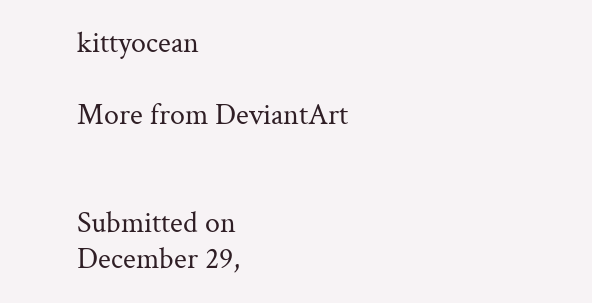kittyocean

More from DeviantArt


Submitted on
December 29,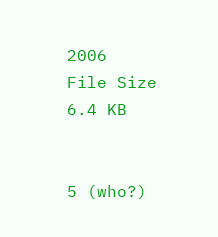2006
File Size
6.4 KB


5 (who?)